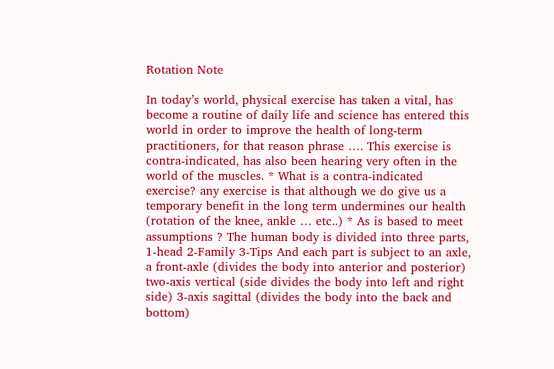Rotation Note

In today’s world, physical exercise has taken a vital, has become a routine of daily life and science has entered this world in order to improve the health of long-term practitioners, for that reason phrase …. This exercise is contra-indicated, has also been hearing very often in the world of the muscles. * What is a contra-indicated exercise? any exercise is that although we do give us a temporary benefit in the long term undermines our health (rotation of the knee, ankle … etc..) * As is based to meet assumptions ? The human body is divided into three parts, 1-head 2-Family 3-Tips And each part is subject to an axle, a front-axle (divides the body into anterior and posterior) two-axis vertical (side divides the body into left and right side) 3-axis sagittal (divides the body into the back and bottom)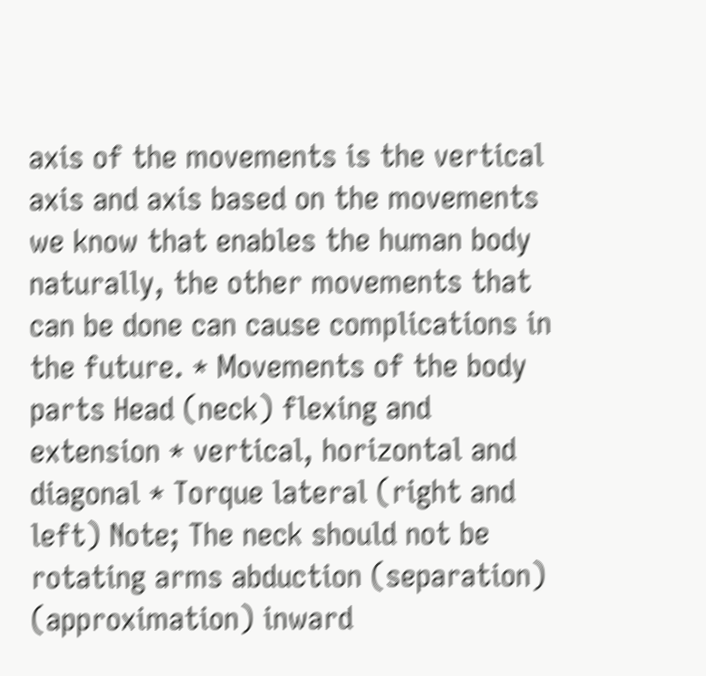axis of the movements is the vertical axis and axis based on the movements we know that enables the human body naturally, the other movements that can be done can cause complications in the future. * Movements of the body parts Head (neck) flexing and extension * vertical, horizontal and diagonal * Torque lateral (right and left) Note; The neck should not be rotating arms abduction (separation) (approximation) inward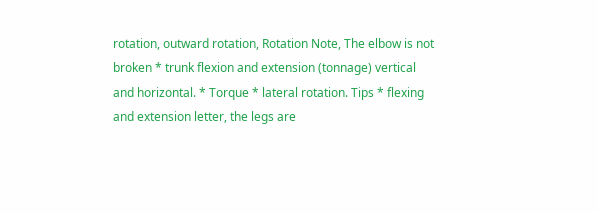rotation, outward rotation, Rotation Note, The elbow is not broken * trunk flexion and extension (tonnage) vertical and horizontal. * Torque * lateral rotation. Tips * flexing and extension letter, the legs are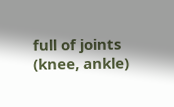full of joints (knee, ankle)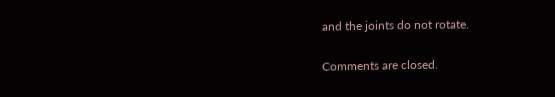and the joints do not rotate.

Comments are closed.